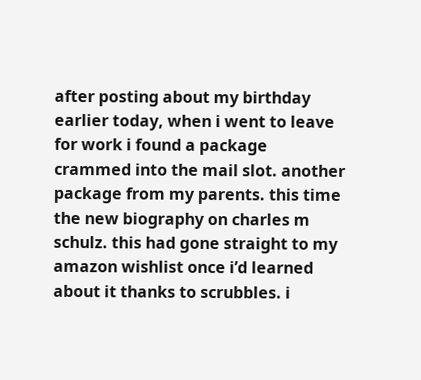after posting about my birthday earlier today, when i went to leave for work i found a package crammed into the mail slot. another package from my parents. this time the new biography on charles m schulz. this had gone straight to my amazon wishlist once i’d learned about it thanks to scrubbles. i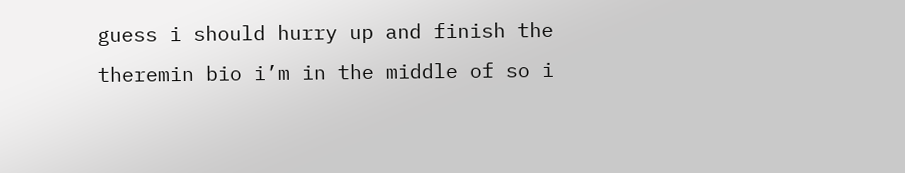guess i should hurry up and finish the theremin bio i’m in the middle of so i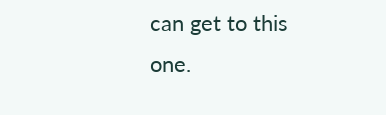can get to this one.